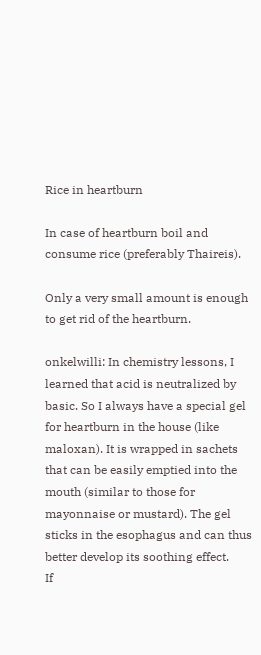Rice in heartburn

In case of heartburn boil and consume rice (preferably Thaireis).

Only a very small amount is enough to get rid of the heartburn.

onkelwilli: In chemistry lessons, I learned that acid is neutralized by basic. So I always have a special gel for heartburn in the house (like maloxan). It is wrapped in sachets that can be easily emptied into the mouth (similar to those for mayonnaise or mustard). The gel sticks in the esophagus and can thus better develop its soothing effect.
If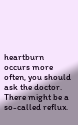heartburn occurs more often, you should ask the doctor. There might be a so-called reflux.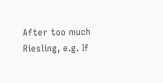After too much Riesling, e.g. If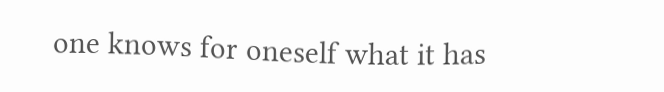one knows for oneself what it has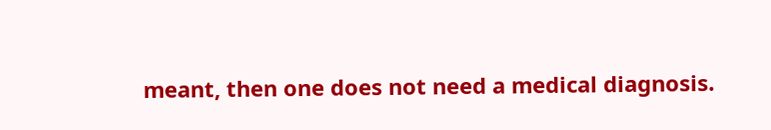meant, then one does not need a medical diagnosis.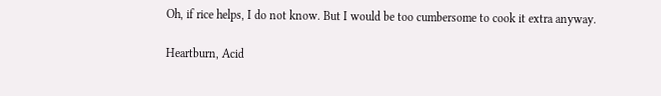Oh, if rice helps, I do not know. But I would be too cumbersome to cook it extra anyway.

Heartburn, Acid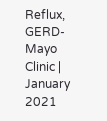Reflux, GERD-Mayo Clinic | January 2021